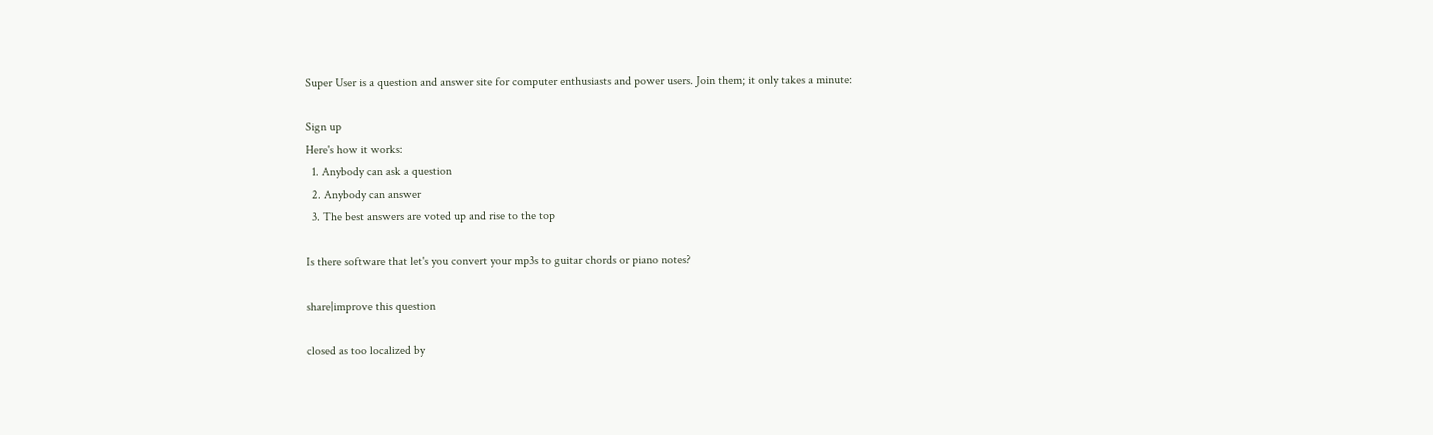Super User is a question and answer site for computer enthusiasts and power users. Join them; it only takes a minute:

Sign up
Here's how it works:
  1. Anybody can ask a question
  2. Anybody can answer
  3. The best answers are voted up and rise to the top

Is there software that let's you convert your mp3s to guitar chords or piano notes?

share|improve this question

closed as too localized by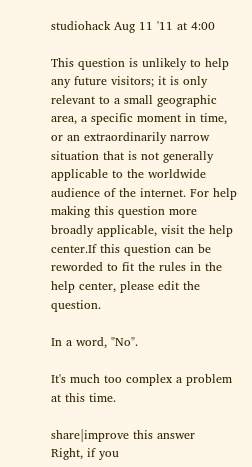studiohack Aug 11 '11 at 4:00

This question is unlikely to help any future visitors; it is only relevant to a small geographic area, a specific moment in time, or an extraordinarily narrow situation that is not generally applicable to the worldwide audience of the internet. For help making this question more broadly applicable, visit the help center.If this question can be reworded to fit the rules in the help center, please edit the question.

In a word, "No".

It's much too complex a problem at this time.

share|improve this answer
Right, if you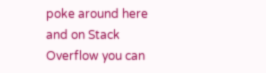poke around here and on Stack Overflow you can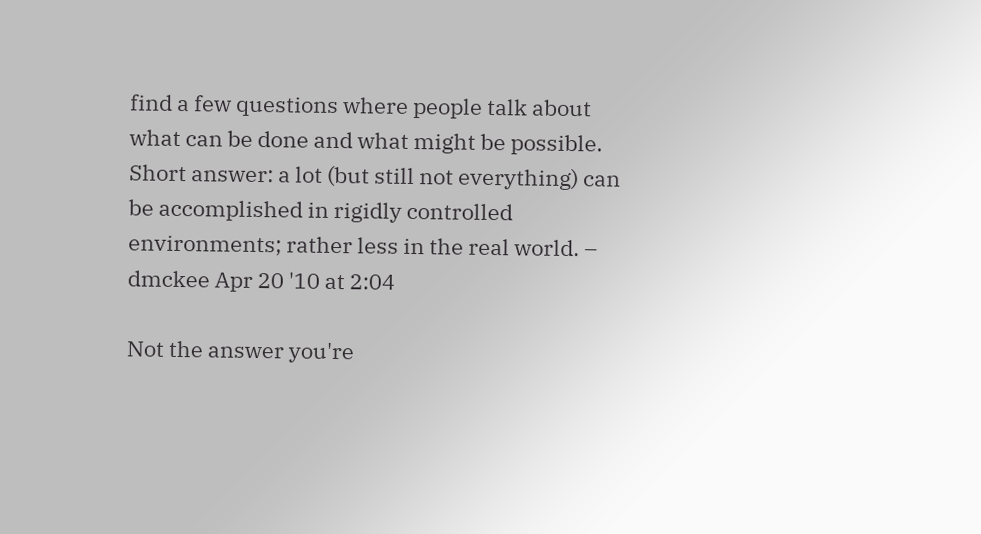find a few questions where people talk about what can be done and what might be possible. Short answer: a lot (but still not everything) can be accomplished in rigidly controlled environments; rather less in the real world. – dmckee Apr 20 '10 at 2:04

Not the answer you're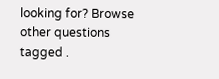looking for? Browse other questions tagged .